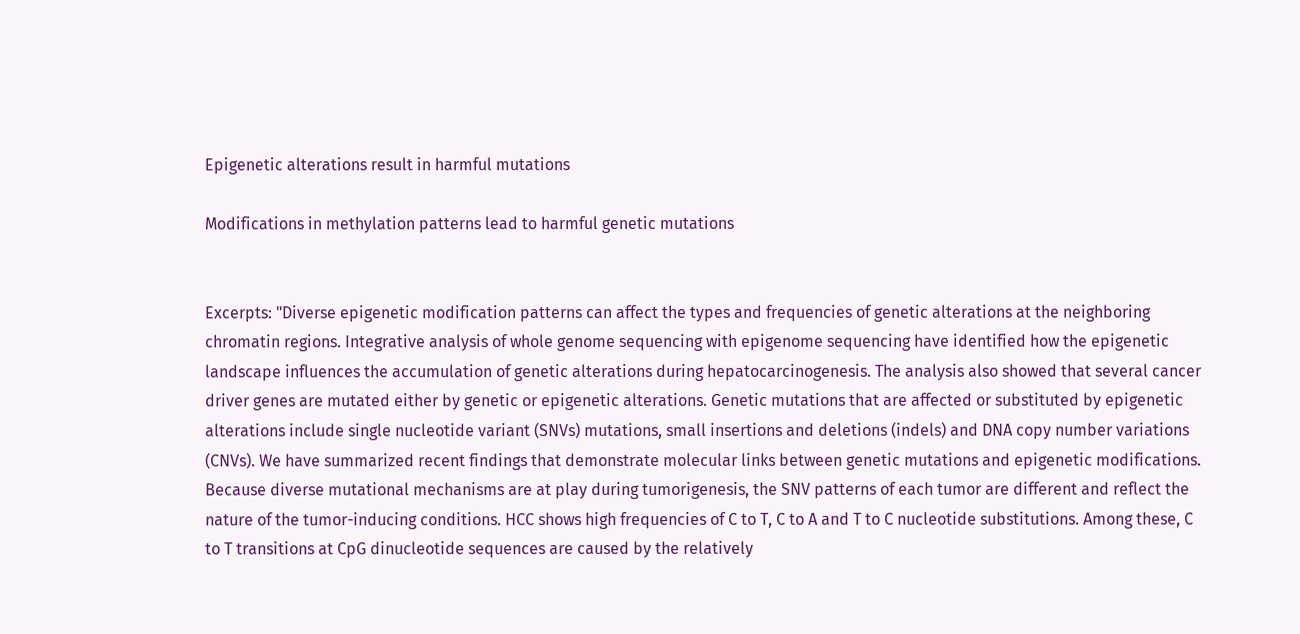Epigenetic alterations result in harmful mutations

Modifications in methylation patterns lead to harmful genetic mutations


Excerpts: "Diverse epigenetic modification patterns can affect the types and frequencies of genetic alterations at the neighboring chromatin regions. Integrative analysis of whole genome sequencing with epigenome sequencing have identified how the epigenetic landscape influences the accumulation of genetic alterations during hepatocarcinogenesis. The analysis also showed that several cancer driver genes are mutated either by genetic or epigenetic alterations. Genetic mutations that are affected or substituted by epigenetic alterations include single nucleotide variant (SNVs) mutations, small insertions and deletions (indels) and DNA copy number variations (CNVs). We have summarized recent findings that demonstrate molecular links between genetic mutations and epigenetic modifications.
Because diverse mutational mechanisms are at play during tumorigenesis, the SNV patterns of each tumor are different and reflect the nature of the tumor-inducing conditions. HCC shows high frequencies of C to T, C to A and T to C nucleotide substitutions. Among these, C to T transitions at CpG dinucleotide sequences are caused by the relatively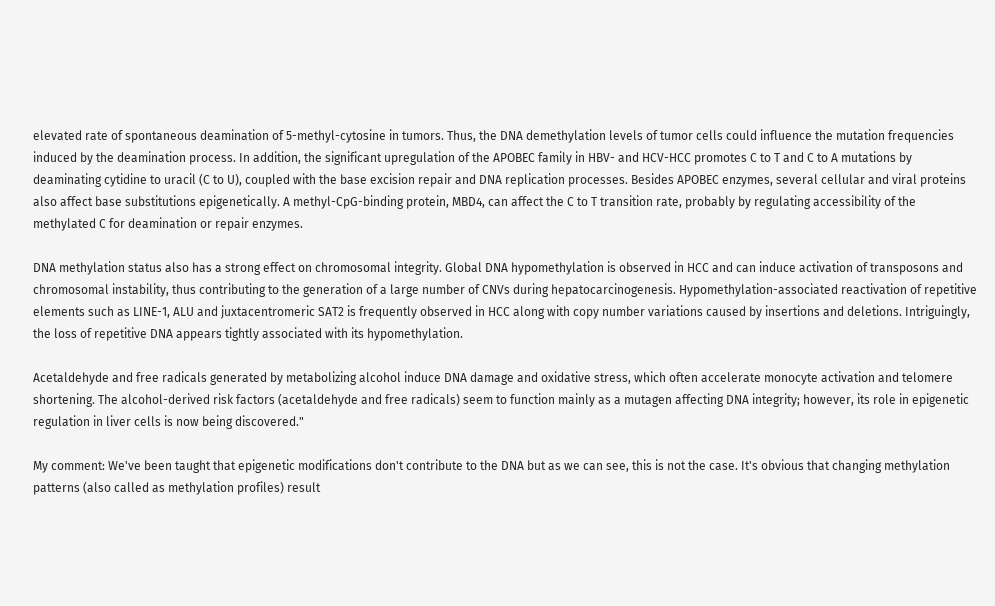elevated rate of spontaneous deamination of 5-methyl-cytosine in tumors. Thus, the DNA demethylation levels of tumor cells could influence the mutation frequencies induced by the deamination process. In addition, the significant upregulation of the APOBEC family in HBV- and HCV-HCC promotes C to T and C to A mutations by deaminating cytidine to uracil (C to U), coupled with the base excision repair and DNA replication processes. Besides APOBEC enzymes, several cellular and viral proteins also affect base substitutions epigenetically. A methyl-CpG-binding protein, MBD4, can affect the C to T transition rate, probably by regulating accessibility of the methylated C for deamination or repair enzymes.

DNA methylation status also has a strong effect on chromosomal integrity. Global DNA hypomethylation is observed in HCC and can induce activation of transposons and chromosomal instability, thus contributing to the generation of a large number of CNVs during hepatocarcinogenesis. Hypomethylation-associated reactivation of repetitive elements such as LINE-1, ALU and juxtacentromeric SAT2 is frequently observed in HCC along with copy number variations caused by insertions and deletions. Intriguingly, the loss of repetitive DNA appears tightly associated with its hypomethylation.

Acetaldehyde and free radicals generated by metabolizing alcohol induce DNA damage and oxidative stress, which often accelerate monocyte activation and telomere shortening. The alcohol-derived risk factors (acetaldehyde and free radicals) seem to function mainly as a mutagen affecting DNA integrity; however, its role in epigenetic regulation in liver cells is now being discovered."

My comment: We've been taught that epigenetic modifications don't contribute to the DNA but as we can see, this is not the case. It's obvious that changing methylation patterns (also called as methylation profiles) result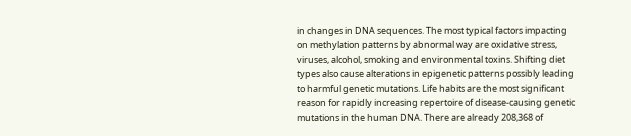in changes in DNA sequences. The most typical factors impacting on methylation patterns by abnormal way are oxidative stress, viruses, alcohol, smoking and environmental toxins. Shifting diet types also cause alterations in epigenetic patterns possibly leading to harmful genetic mutations. Life habits are the most significant reason for rapidly increasing repertoire of disease-causing genetic mutations in the human DNA. There are already 208,368 of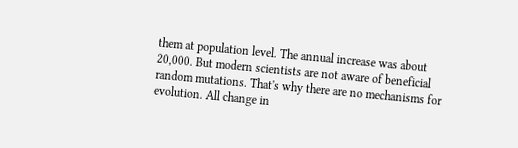them at population level. The annual increase was about 20,000. But modern scientists are not aware of beneficial random mutations. That's why there are no mechanisms for evolution. All change in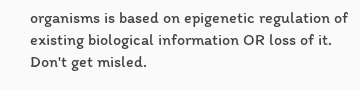organisms is based on epigenetic regulation of existing biological information OR loss of it. Don't get misled.